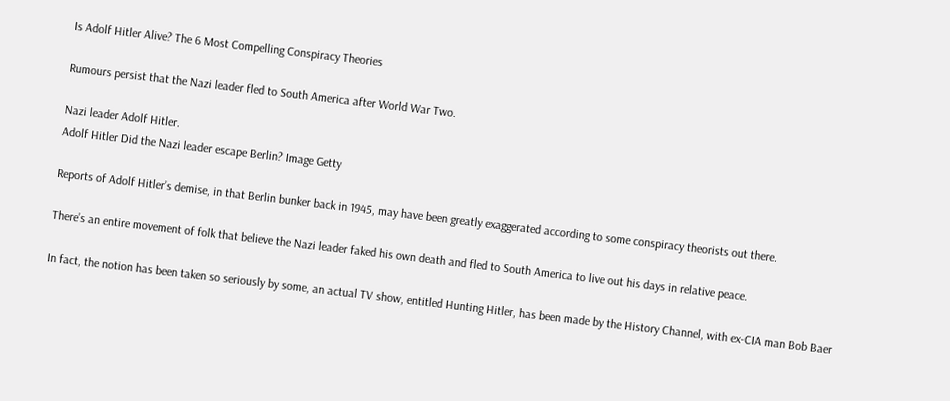Is Adolf Hitler Alive? The 6 Most Compelling Conspiracy Theories

Rumours persist that the Nazi leader fled to South America after World War Two.

Nazi leader Adolf Hitler.
Adolf Hitler Did the Nazi leader escape Berlin? Image Getty

Reports of Adolf Hitler’s demise, in that Berlin bunker back in 1945, may have been greatly exaggerated according to some conspiracy theorists out there.

There’s an entire movement of folk that believe the Nazi leader faked his own death and fled to South America to live out his days in relative peace.

In fact, the notion has been taken so seriously by some, an actual TV show, entitled Hunting Hitler, has been made by the History Channel, with ex-CIA man Bob Baer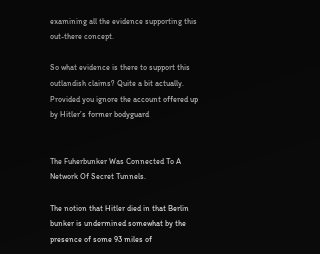examining all the evidence supporting this out-there concept.

So what evidence is there to support this outlandish claims? Quite a bit actually. Provided you ignore the account offered up by Hitler’s former bodyguard


The Fuherbunker Was Connected To A Network Of Secret Tunnels.

The notion that Hitler died in that Berlin bunker is undermined somewhat by the presence of some 93 miles of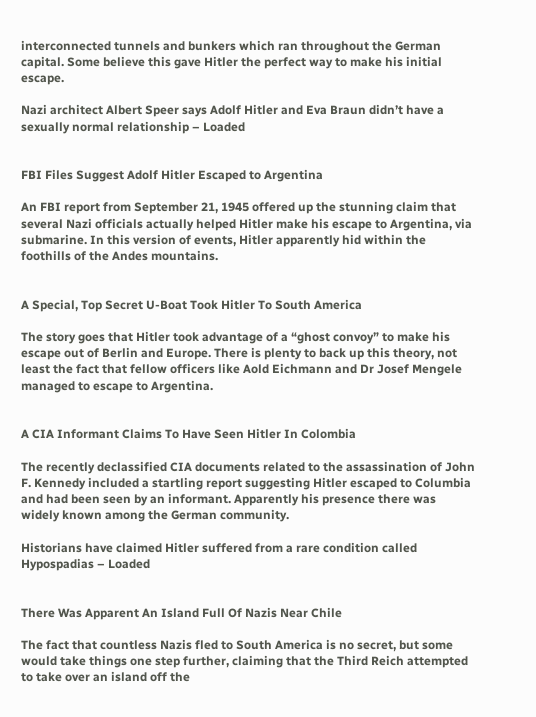interconnected tunnels and bunkers which ran throughout the German capital. Some believe this gave Hitler the perfect way to make his initial escape.

Nazi architect Albert Speer says Adolf Hitler and Eva Braun didn’t have a sexually normal relationship – Loaded


FBI Files Suggest Adolf Hitler Escaped to Argentina

An FBI report from September 21, 1945 offered up the stunning claim that several Nazi officials actually helped Hitler make his escape to Argentina, via submarine. In this version of events, Hitler apparently hid within the foothills of the Andes mountains.


A Special, Top Secret U-Boat Took Hitler To South America

The story goes that Hitler took advantage of a “ghost convoy” to make his escape out of Berlin and Europe. There is plenty to back up this theory, not least the fact that fellow officers like Aold Eichmann and Dr Josef Mengele managed to escape to Argentina.


A CIA Informant Claims To Have Seen Hitler In Colombia

The recently declassified CIA documents related to the assassination of John F. Kennedy included a startling report suggesting Hitler escaped to Columbia and had been seen by an informant. Apparently his presence there was widely known among the German community.

Historians have claimed Hitler suffered from a rare condition called Hypospadias – Loaded


There Was Apparent An Island Full Of Nazis Near Chile

The fact that countless Nazis fled to South America is no secret, but some would take things one step further, claiming that the Third Reich attempted to take over an island off the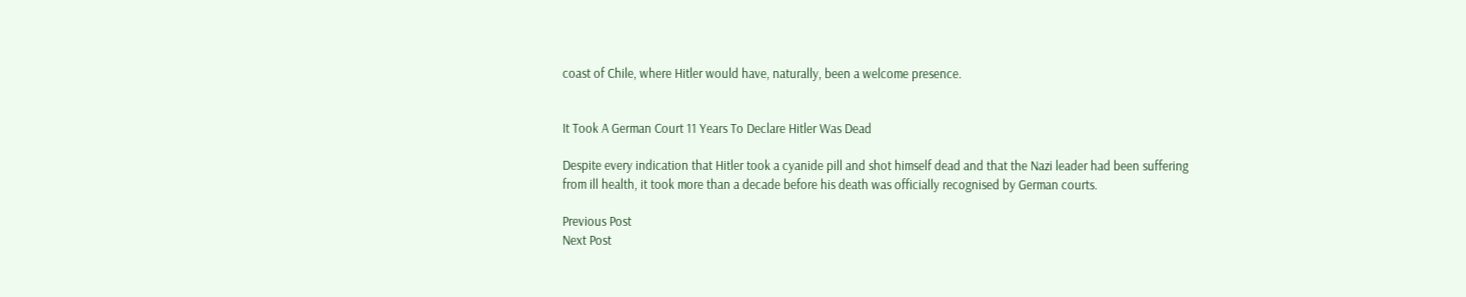coast of Chile, where Hitler would have, naturally, been a welcome presence.


It Took A German Court 11 Years To Declare Hitler Was Dead

Despite every indication that Hitler took a cyanide pill and shot himself dead and that the Nazi leader had been suffering from ill health, it took more than a decade before his death was officially recognised by German courts.

Previous Post
Next Post